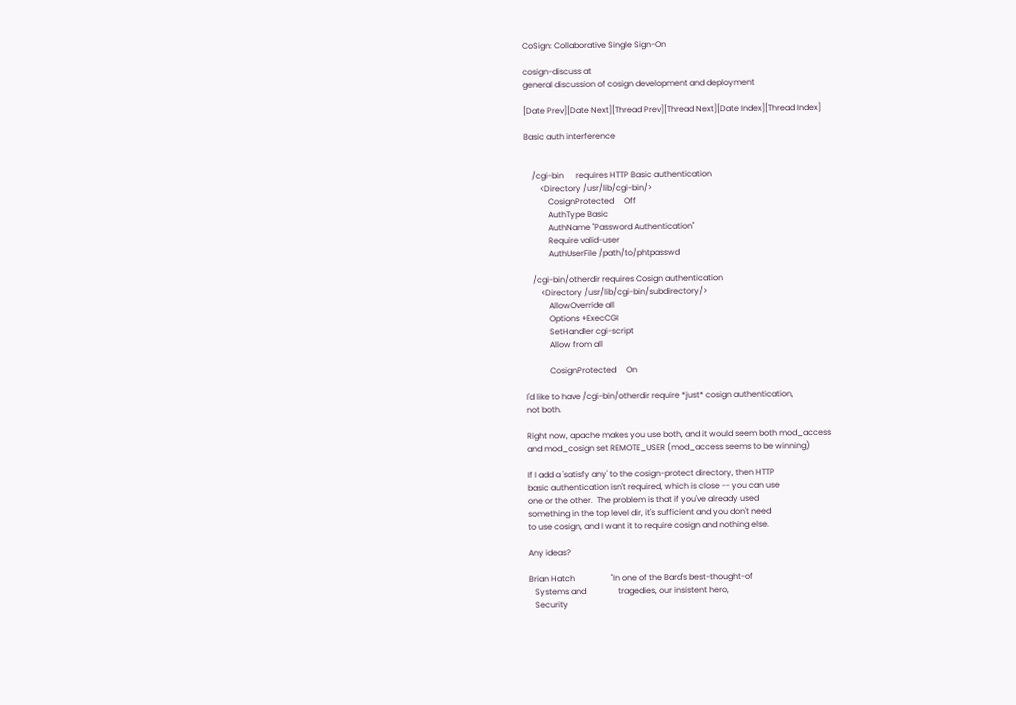CoSign: Collaborative Single Sign-On

cosign-discuss at
general discussion of cosign development and deployment

[Date Prev][Date Next][Thread Prev][Thread Next][Date Index][Thread Index]

Basic auth interference


    /cgi-bin      requires HTTP Basic authentication
        <Directory /usr/lib/cgi-bin/>
            CosignProtected     Off
            AuthType Basic
            AuthName "Password Authentication"
            Require valid-user
            AuthUserFile /path/to/phtpasswd

    /cgi-bin/otherdir requires Cosign authentication
        <Directory /usr/lib/cgi-bin/subdirectory/>
            AllowOverride all
            Options +ExecCGI
            SetHandler cgi-script
            Allow from all

            CosignProtected     On

I'd like to have /cgi-bin/otherdir require *just* cosign authentication,
not both.

Right now, apache makes you use both, and it would seem both mod_access
and mod_cosign set REMOTE_USER (mod_access seems to be winning)

If I add a 'satisfy any' to the cosign-protect directory, then HTTP
basic authentication isn't required, which is close -- you can use
one or the other.  The problem is that if you've already used
something in the top level dir, it's sufficient and you don't need
to use cosign, and I want it to require cosign and nothing else.

Any ideas?

Brian Hatch                  "In one of the Bard's best-thought-of
   Systems and                tragedies, our insistent hero,
   Security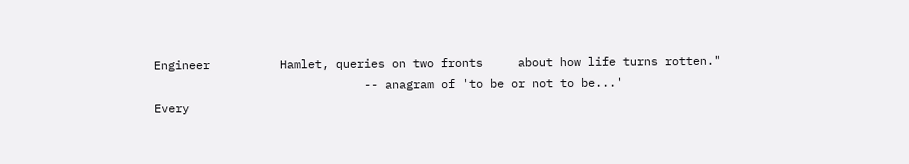Engineer          Hamlet, queries on two fronts     about how life turns rotten."
                              -- anagram of 'to be or not to be...'
Every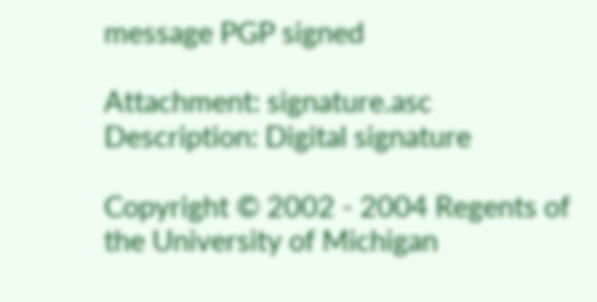message PGP signed

Attachment: signature.asc
Description: Digital signature

Copyright © 2002 - 2004 Regents of the University of Michigan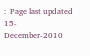:  Page last updated 15-December-2010